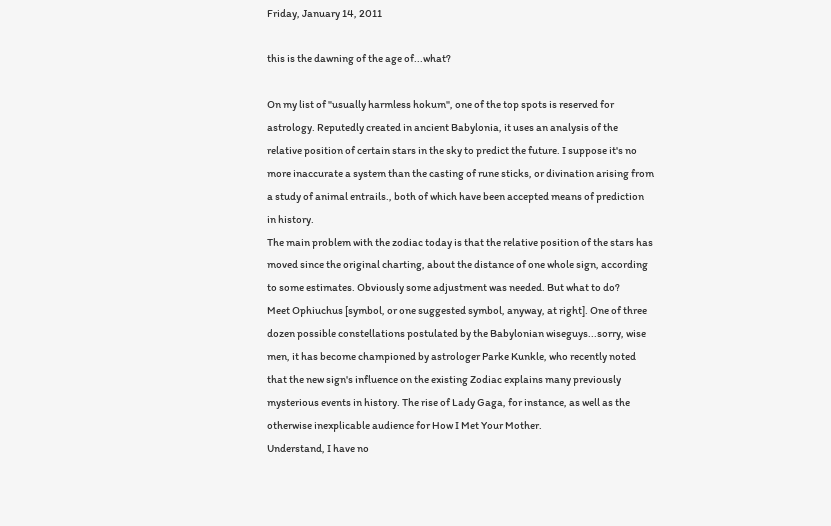Friday, January 14, 2011

this is the dawning of the age of...what?

On my list of "usually harmless hokum", one of the top spots is reserved for astrology. Reputedly created in ancient Babylonia, it uses an analysis of the relative position of certain stars in the sky to predict the future. I suppose it's no more inaccurate a system than the casting of rune sticks, or divination arising from a study of animal entrails., both of which have been accepted means of prediction in history.
The main problem with the zodiac today is that the relative position of the stars has moved since the original charting, about the distance of one whole sign, according to some estimates. Obviously some adjustment was needed. But what to do?
Meet Ophiuchus [symbol, or one suggested symbol, anyway, at right]. One of three dozen possible constellations postulated by the Babylonian wiseguys...sorry, wise men, it has become championed by astrologer Parke Kunkle, who recently noted that the new sign's influence on the existing Zodiac explains many previously mysterious events in history. The rise of Lady Gaga, for instance, as well as the otherwise inexplicable audience for How I Met Your Mother.
Understand, I have no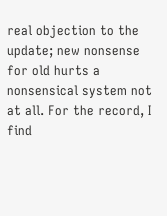real objection to the update; new nonsense for old hurts a nonsensical system not at all. For the record, I find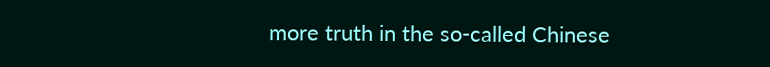more truth in the so-called Chinese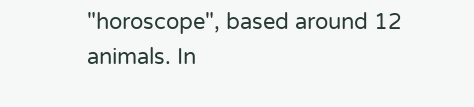"horoscope", based around 12 animals. In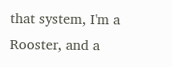that system, I'm a Rooster, and a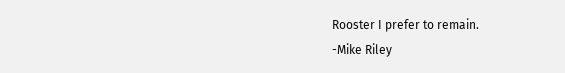Rooster I prefer to remain.
-Mike Riley